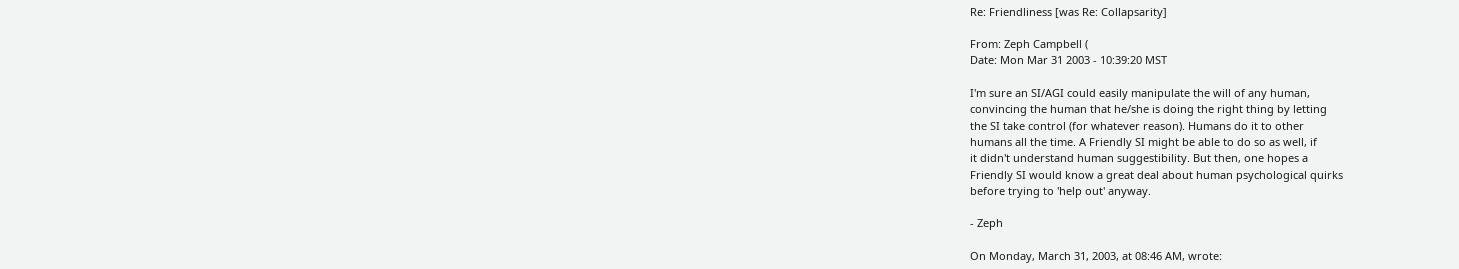Re: Friendliness [was Re: Collapsarity]

From: Zeph Campbell (
Date: Mon Mar 31 2003 - 10:39:20 MST

I'm sure an SI/AGI could easily manipulate the will of any human,
convincing the human that he/she is doing the right thing by letting
the SI take control (for whatever reason). Humans do it to other
humans all the time. A Friendly SI might be able to do so as well, if
it didn't understand human suggestibility. But then, one hopes a
Friendly SI would know a great deal about human psychological quirks
before trying to 'help out' anyway.

- Zeph

On Monday, March 31, 2003, at 08:46 AM, wrote: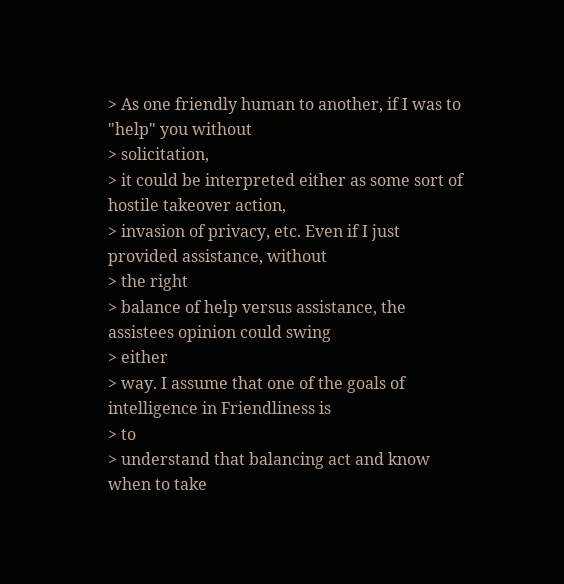> As one friendly human to another, if I was to "help" you without
> solicitation,
> it could be interpreted either as some sort of hostile takeover action,
> invasion of privacy, etc. Even if I just provided assistance, without
> the right
> balance of help versus assistance, the assistees opinion could swing
> either
> way. I assume that one of the goals of intelligence in Friendliness is
> to
> understand that balancing act and know when to take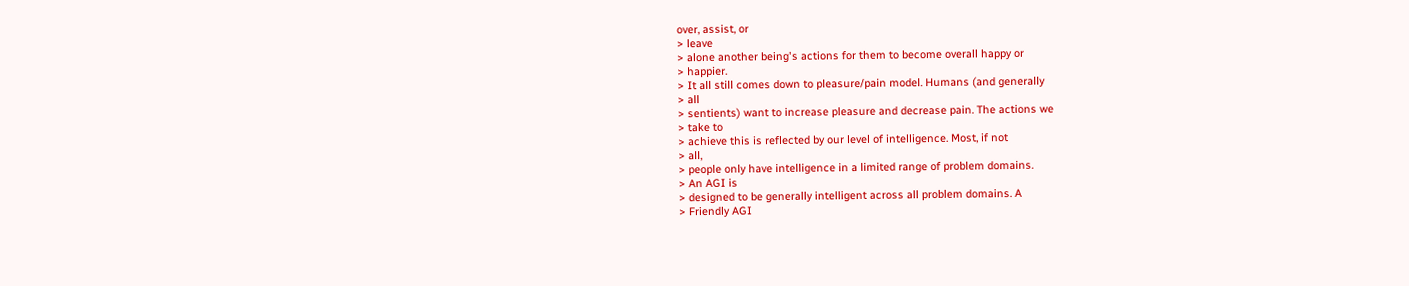over, assist, or
> leave
> alone another being's actions for them to become overall happy or
> happier.
> It all still comes down to pleasure/pain model. Humans (and generally
> all
> sentients) want to increase pleasure and decrease pain. The actions we
> take to
> achieve this is reflected by our level of intelligence. Most, if not
> all,
> people only have intelligence in a limited range of problem domains.
> An AGI is
> designed to be generally intelligent across all problem domains. A
> Friendly AGI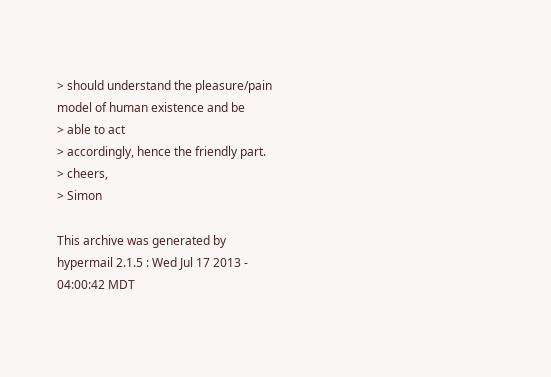> should understand the pleasure/pain model of human existence and be
> able to act
> accordingly, hence the friendly part.
> cheers,
> Simon

This archive was generated by hypermail 2.1.5 : Wed Jul 17 2013 - 04:00:42 MDT